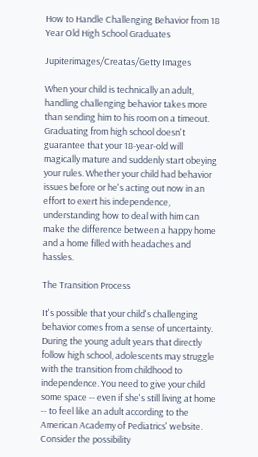How to Handle Challenging Behavior from 18 Year Old High School Graduates

Jupiterimages/Creatas/Getty Images

When your child is technically an adult, handling challenging behavior takes more than sending him to his room on a timeout. Graduating from high school doesn't guarantee that your 18-year-old will magically mature and suddenly start obeying your rules. Whether your child had behavior issues before or he's acting out now in an effort to exert his independence, understanding how to deal with him can make the difference between a happy home and a home filled with headaches and hassles.

The Transition Process

It's possible that your child's challenging behavior comes from a sense of uncertainty. During the young adult years that directly follow high school, adolescents may struggle with the transition from childhood to independence. You need to give your child some space -- even if she's still living at home -- to feel like an adult according to the American Academy of Pediatrics' website. Consider the possibility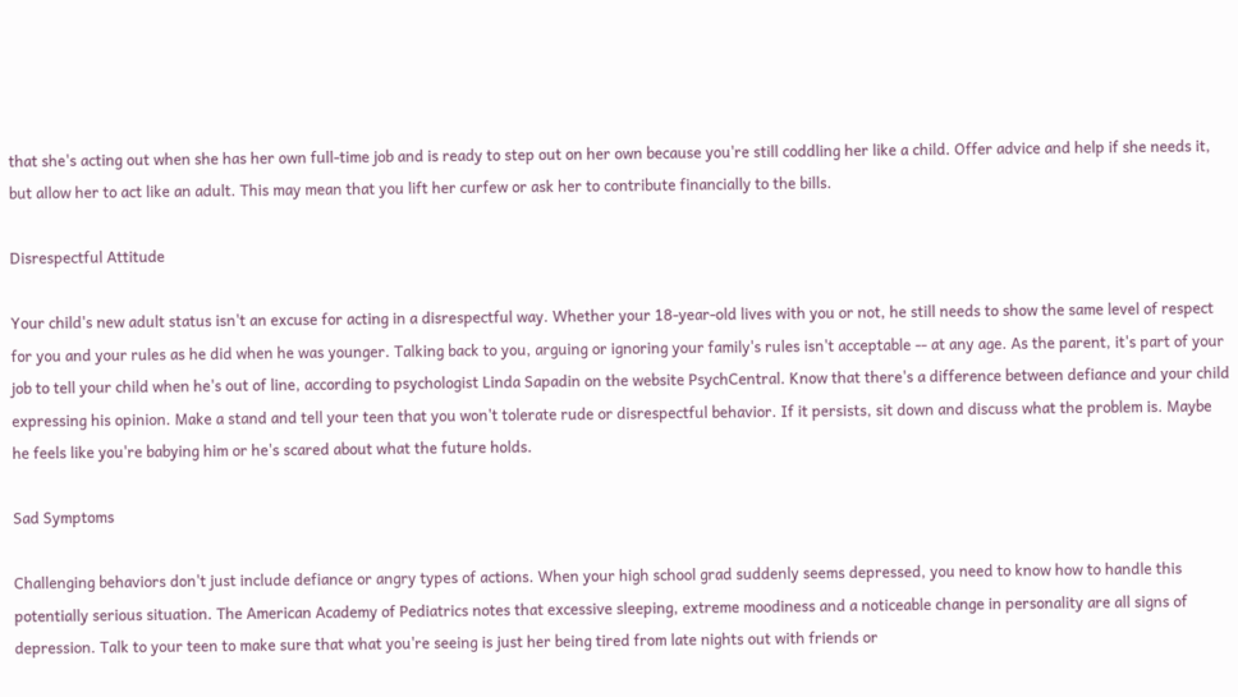that she's acting out when she has her own full-time job and is ready to step out on her own because you're still coddling her like a child. Offer advice and help if she needs it, but allow her to act like an adult. This may mean that you lift her curfew or ask her to contribute financially to the bills.

Disrespectful Attitude

Your child's new adult status isn't an excuse for acting in a disrespectful way. Whether your 18-year-old lives with you or not, he still needs to show the same level of respect for you and your rules as he did when he was younger. Talking back to you, arguing or ignoring your family's rules isn't acceptable -- at any age. As the parent, it's part of your job to tell your child when he's out of line, according to psychologist Linda Sapadin on the website PsychCentral. Know that there's a difference between defiance and your child expressing his opinion. Make a stand and tell your teen that you won't tolerate rude or disrespectful behavior. If it persists, sit down and discuss what the problem is. Maybe he feels like you're babying him or he's scared about what the future holds.

Sad Symptoms

Challenging behaviors don't just include defiance or angry types of actions. When your high school grad suddenly seems depressed, you need to know how to handle this potentially serious situation. The American Academy of Pediatrics notes that excessive sleeping, extreme moodiness and a noticeable change in personality are all signs of depression. Talk to your teen to make sure that what you're seeing is just her being tired from late nights out with friends or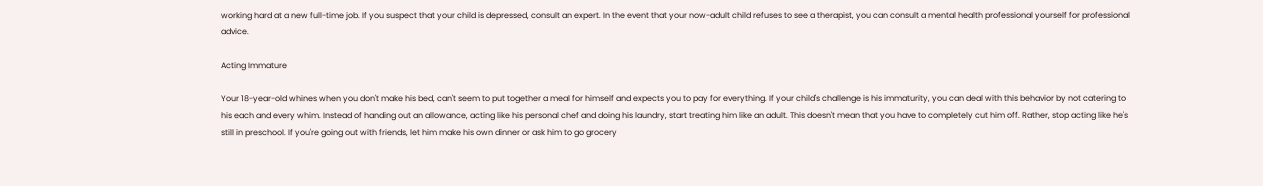working hard at a new full-time job. If you suspect that your child is depressed, consult an expert. In the event that your now-adult child refuses to see a therapist, you can consult a mental health professional yourself for professional advice.

Acting Immature

Your 18-year-old whines when you don't make his bed, can't seem to put together a meal for himself and expects you to pay for everything. If your child's challenge is his immaturity, you can deal with this behavior by not catering to his each and every whim. Instead of handing out an allowance, acting like his personal chef and doing his laundry, start treating him like an adult. This doesn't mean that you have to completely cut him off. Rather, stop acting like he's still in preschool. If you're going out with friends, let him make his own dinner or ask him to go grocery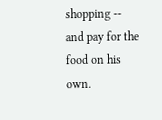shopping -- and pay for the food on his own.